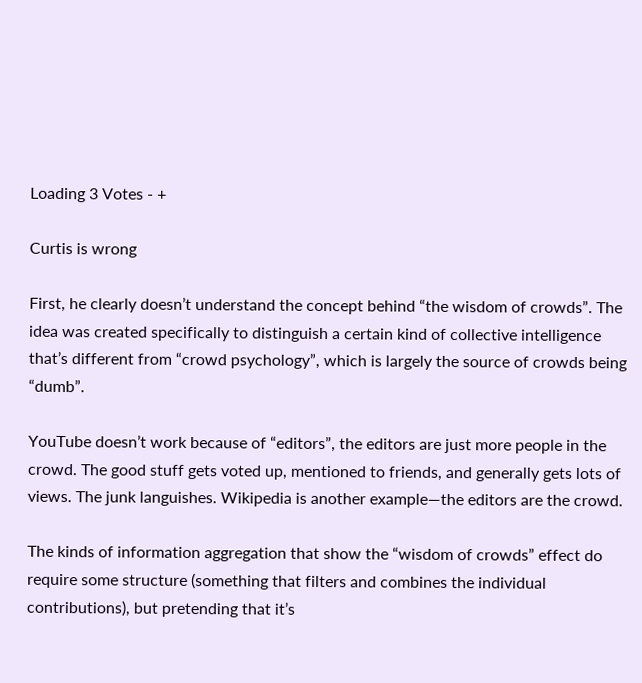Loading 3 Votes - +

Curtis is wrong

First, he clearly doesn’t understand the concept behind “the wisdom of crowds”. The idea was created specifically to distinguish a certain kind of collective intelligence that’s different from “crowd psychology”, which is largely the source of crowds being “dumb”.

YouTube doesn’t work because of “editors”, the editors are just more people in the crowd. The good stuff gets voted up, mentioned to friends, and generally gets lots of views. The junk languishes. Wikipedia is another example—the editors are the crowd.

The kinds of information aggregation that show the “wisdom of crowds” effect do require some structure (something that filters and combines the individual contributions), but pretending that it’s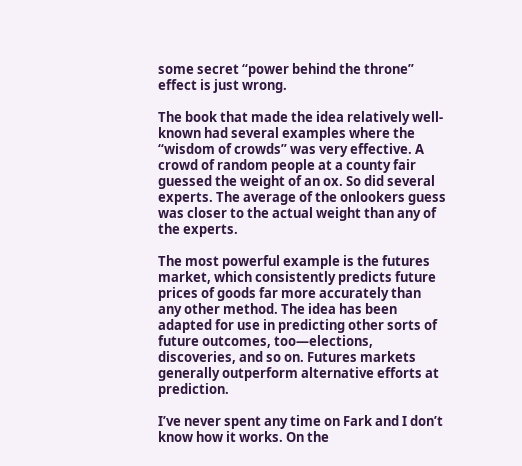some secret “power behind the throne” effect is just wrong.

The book that made the idea relatively well-known had several examples where the “wisdom of crowds” was very effective. A crowd of random people at a county fair guessed the weight of an ox. So did several experts. The average of the onlookers guess was closer to the actual weight than any of the experts.

The most powerful example is the futures market, which consistently predicts future prices of goods far more accurately than any other method. The idea has been adapted for use in predicting other sorts of future outcomes, too—elections, discoveries, and so on. Futures markets generally outperform alternative efforts at prediction.

I’ve never spent any time on Fark and I don’t know how it works. On the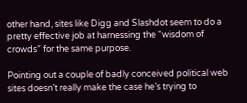other hand, sites like Digg and Slashdot seem to do a pretty effective job at harnessing the “wisdom of crowds” for the same purpose.

Pointing out a couple of badly conceived political web sites doesn’t really make the case he’s trying to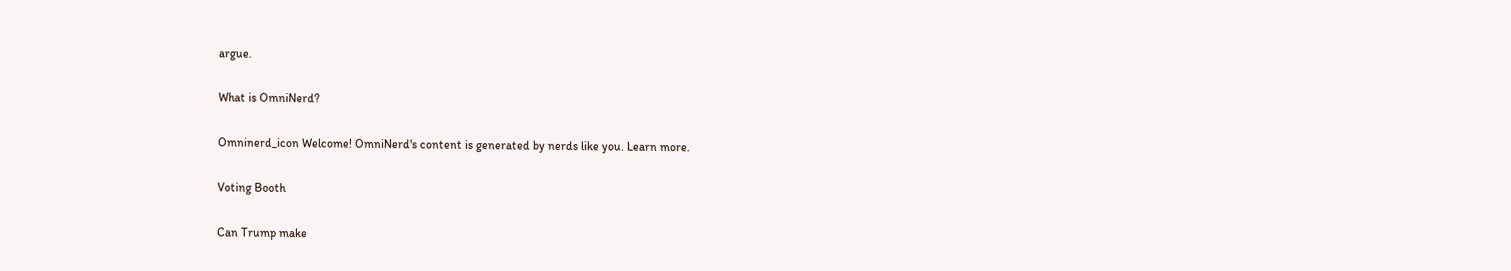argue.

What is OmniNerd?

Omninerd_icon Welcome! OmniNerd's content is generated by nerds like you. Learn more.

Voting Booth

Can Trump make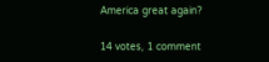America great again?

14 votes, 1 comment